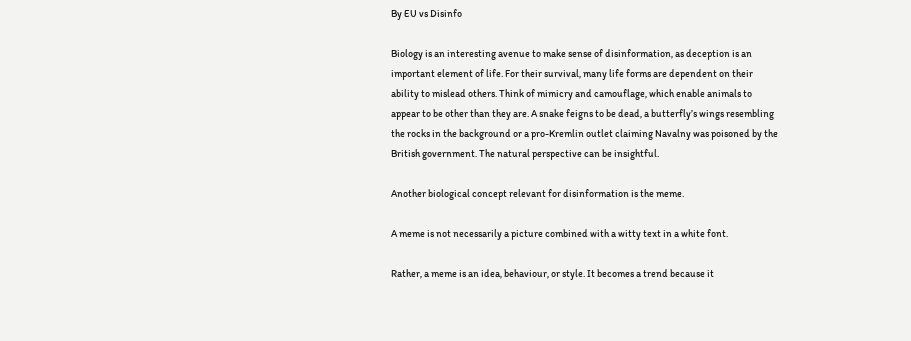By EU vs Disinfo

Biology is an interesting avenue to make sense of disinformation, as deception is an important element of life. For their survival, many life forms are dependent on their ability to mislead others. Think of mimicry and camouflage, which enable animals to appear to be other than they are. A snake feigns to be dead, a butterfly’s wings resembling the rocks in the background or a pro-Kremlin outlet claiming Navalny was poisoned by the British government. The natural perspective can be insightful.

Another biological concept relevant for disinformation is the meme.

A meme is not necessarily a picture combined with a witty text in a white font.

Rather, a meme is an idea, behaviour, or style. It becomes a trend because it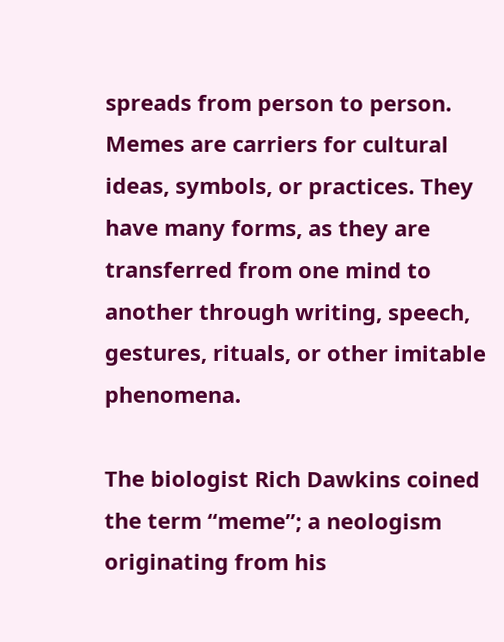spreads from person to person. Memes are carriers for cultural ideas, symbols, or practices. They have many forms, as they are transferred from one mind to another through writing, speech, gestures, rituals, or other imitable phenomena.

The biologist Rich Dawkins coined the term “meme”; a neologism originating from his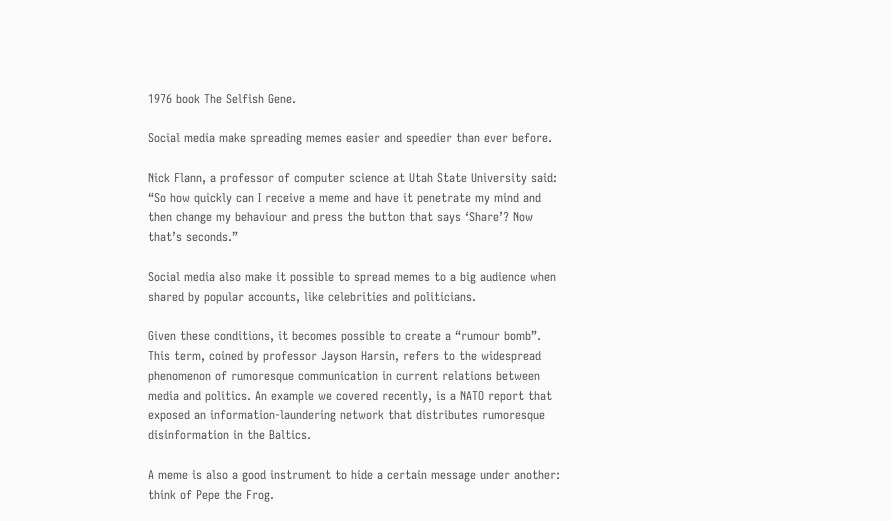1976 book The Selfish Gene.

Social media make spreading memes easier and speedier than ever before.

Nick Flann, a professor of computer science at Utah State University said: “So how quickly can I receive a meme and have it penetrate my mind and then change my behaviour and press the button that says ‘Share’? Now that’s seconds.”

Social media also make it possible to spread memes to a big audience when shared by popular accounts, like celebrities and politicians.

Given these conditions, it becomes possible to create a “rumour bomb”. This term, coined by professor Jayson Harsin, refers to the widespread phenomenon of rumoresque communication in current relations between media and politics. An example we covered recently, is a NATO report that exposed an information-laundering network that distributes rumoresque disinformation in the Baltics.

A meme is also a good instrument to hide a certain message under another: think of Pepe the Frog.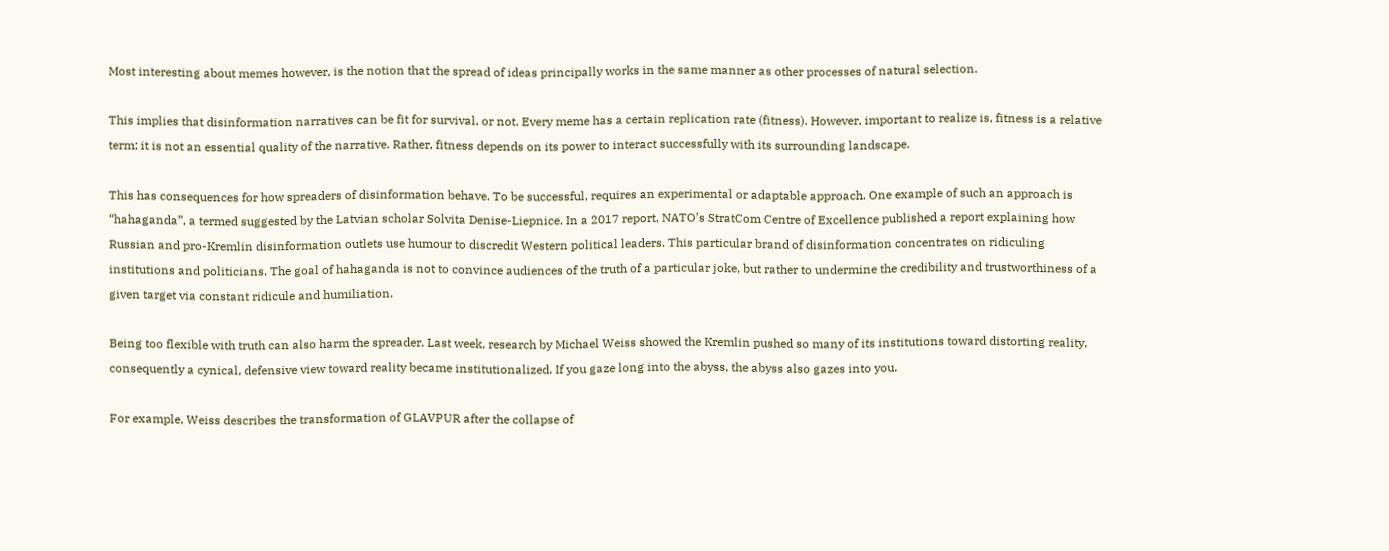Most interesting about memes however, is the notion that the spread of ideas principally works in the same manner as other processes of natural selection.

This implies that disinformation narratives can be fit for survival, or not. Every meme has a certain replication rate (fitness). However, important to realize is, fitness is a relative term; it is not an essential quality of the narrative. Rather, fitness depends on its power to interact successfully with its surrounding landscape.

This has consequences for how spreaders of disinformation behave. To be successful, requires an experimental or adaptable approach. One example of such an approach is “hahaganda”, a termed suggested by the Latvian scholar Solvita Denise-Liepnice. In a 2017 report, NATO’s StratCom Centre of Excellence published a report explaining how Russian and pro-Kremlin disinformation outlets use humour to discredit Western political leaders. This particular brand of disinformation concentrates on ridiculing institutions and politicians. The goal of hahaganda is not to convince audiences of the truth of a particular joke, but rather to undermine the credibility and trustworthiness of a given target via constant ridicule and humiliation.

Being too flexible with truth can also harm the spreader. Last week, research by Michael Weiss showed the Kremlin pushed so many of its institutions toward distorting reality, consequently a cynical, defensive view toward reality became institutionalized. If you gaze long into the abyss, the abyss also gazes into you.

For example, Weiss describes the transformation of GLAVPUR after the collapse of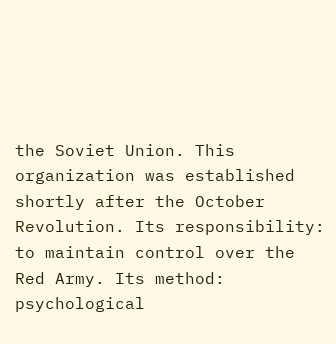the Soviet Union. This organization was established shortly after the October Revolution. Its responsibility: to maintain control over the Red Army. Its method: psychological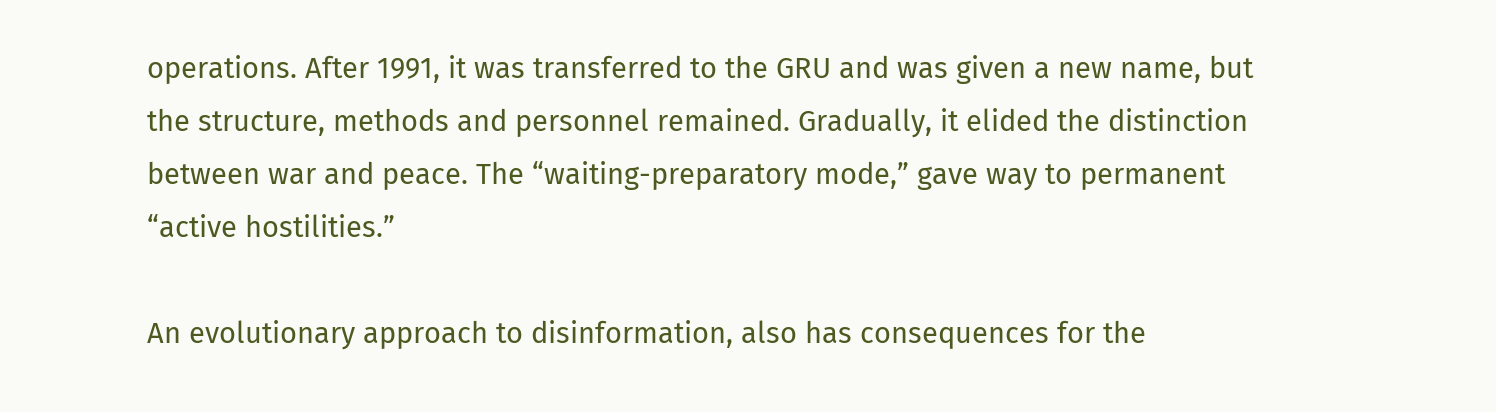operations. After 1991, it was transferred to the GRU and was given a new name, but the structure, methods and personnel remained. Gradually, it elided the distinction between war and peace. The “waiting-preparatory mode,” gave way to permanent “active hostilities.”

An evolutionary approach to disinformation, also has consequences for the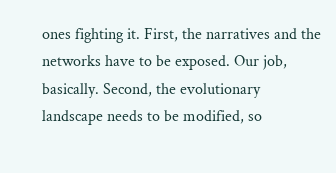ones fighting it. First, the narratives and the networks have to be exposed. Our job, basically. Second, the evolutionary landscape needs to be modified, so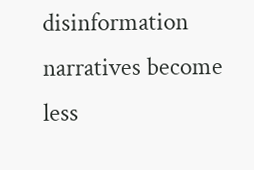disinformation narratives become less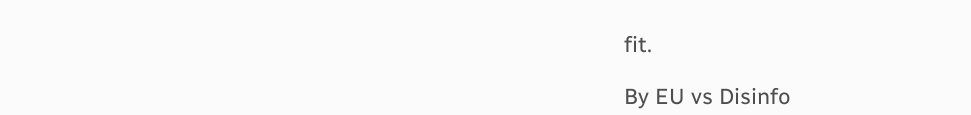fit.

By EU vs Disinfo